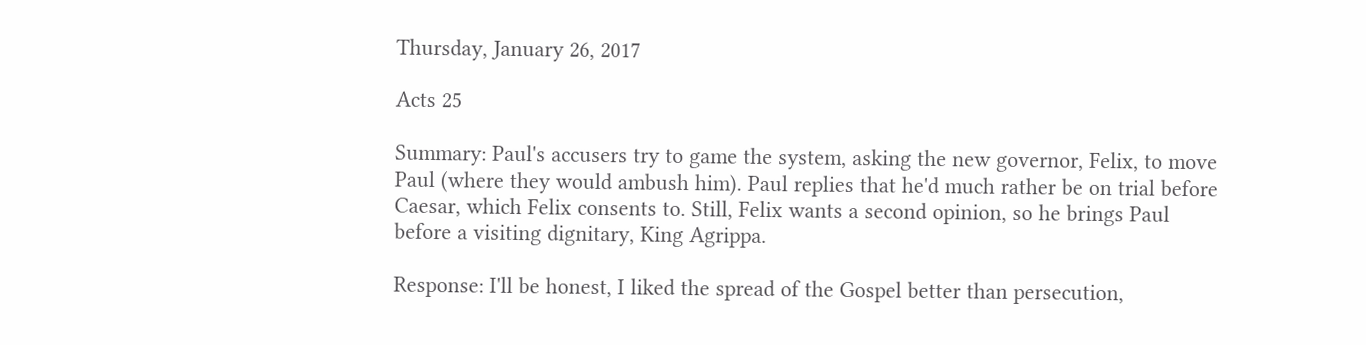Thursday, January 26, 2017

Acts 25

Summary: Paul's accusers try to game the system, asking the new governor, Felix, to move Paul (where they would ambush him). Paul replies that he'd much rather be on trial before Caesar, which Felix consents to. Still, Felix wants a second opinion, so he brings Paul before a visiting dignitary, King Agrippa.

Response: I'll be honest, I liked the spread of the Gospel better than persecution,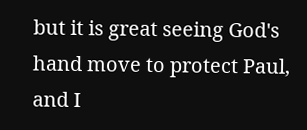but it is great seeing God's hand move to protect Paul, and I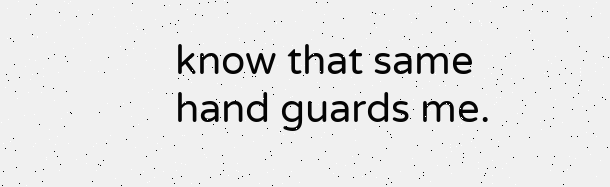know that same hand guards me.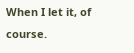When I let it, of course.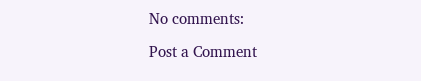No comments:

Post a Comment